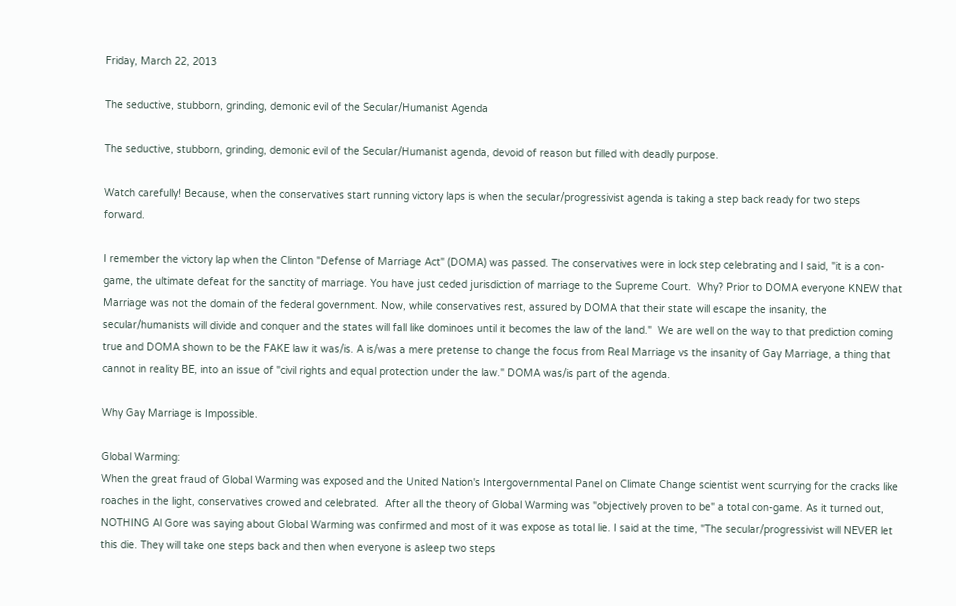Friday, March 22, 2013

The seductive, stubborn, grinding, demonic evil of the Secular/Humanist Agenda

The seductive, stubborn, grinding, demonic evil of the Secular/Humanist agenda, devoid of reason but filled with deadly purpose.

Watch carefully! Because, when the conservatives start running victory laps is when the secular/progressivist agenda is taking a step back ready for two steps forward.

I remember the victory lap when the Clinton "Defense of Marriage Act" (DOMA) was passed. The conservatives were in lock step celebrating and I said, "it is a con-game, the ultimate defeat for the sanctity of marriage. You have just ceded jurisdiction of marriage to the Supreme Court.  Why? Prior to DOMA everyone KNEW that Marriage was not the domain of the federal government. Now, while conservatives rest, assured by DOMA that their state will escape the insanity, the secular/humanists will divide and conquer and the states will fall like dominoes until it becomes the law of the land."  We are well on the way to that prediction coming true and DOMA shown to be the FAKE law it was/is. A is/was a mere pretense to change the focus from Real Marriage vs the insanity of Gay Marriage, a thing that cannot in reality BE, into an issue of "civil rights and equal protection under the law." DOMA was/is part of the agenda.

Why Gay Marriage is Impossible.

Global Warming:
When the great fraud of Global Warming was exposed and the United Nation's Intergovernmental Panel on Climate Change scientist went scurrying for the cracks like roaches in the light, conservatives crowed and celebrated.  After all the theory of Global Warming was "objectively proven to be" a total con-game. As it turned out, NOTHING Al Gore was saying about Global Warming was confirmed and most of it was expose as total lie. I said at the time, "The secular/progressivist will NEVER let this die. They will take one steps back and then when everyone is asleep two steps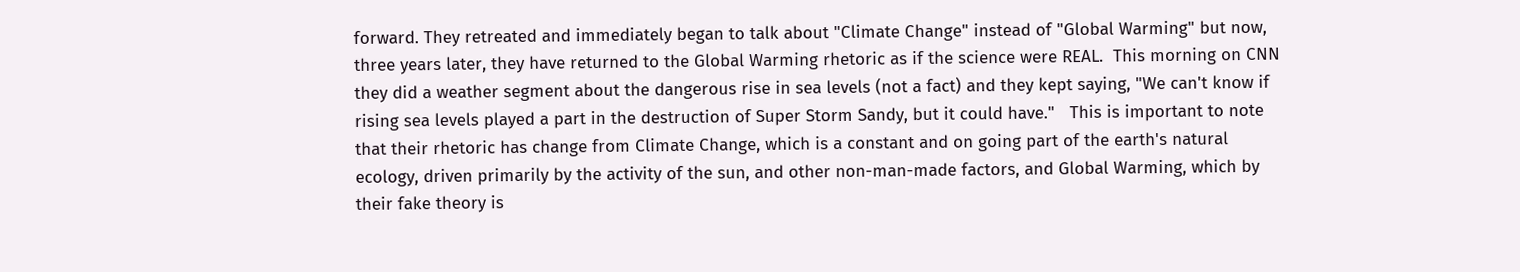forward. They retreated and immediately began to talk about "Climate Change" instead of "Global Warming" but now, three years later, they have returned to the Global Warming rhetoric as if the science were REAL.  This morning on CNN they did a weather segment about the dangerous rise in sea levels (not a fact) and they kept saying, "We can't know if rising sea levels played a part in the destruction of Super Storm Sandy, but it could have."   This is important to note that their rhetoric has change from Climate Change, which is a constant and on going part of the earth's natural ecology, driven primarily by the activity of the sun, and other non-man-made factors, and Global Warming, which by their fake theory is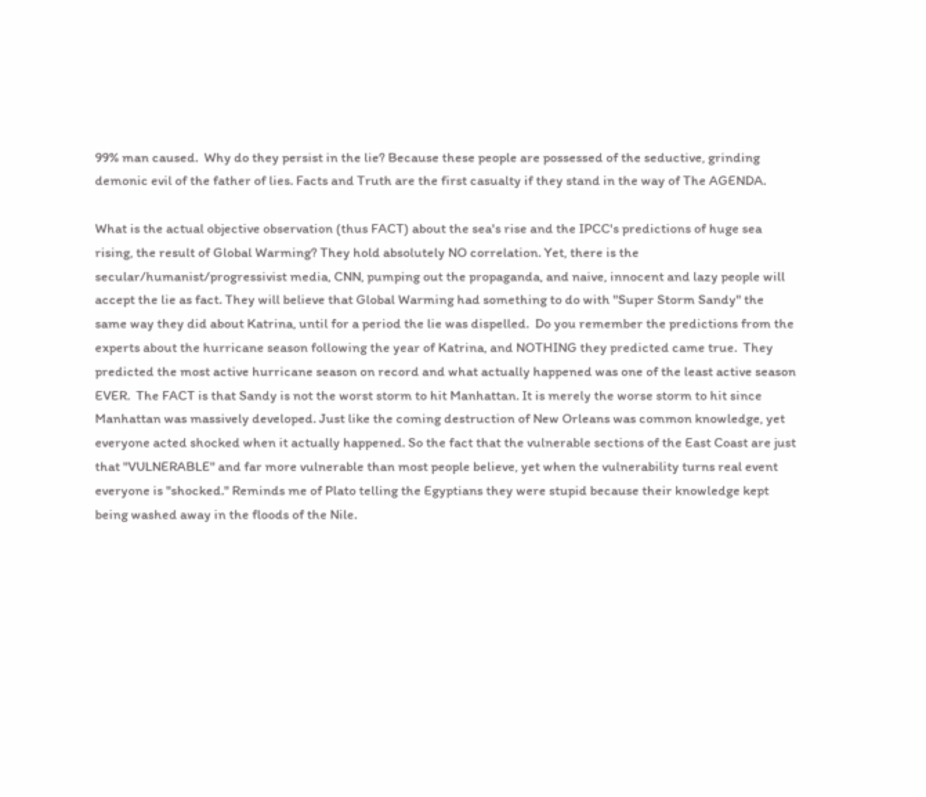99% man caused.  Why do they persist in the lie? Because these people are possessed of the seductive, grinding demonic evil of the father of lies. Facts and Truth are the first casualty if they stand in the way of The AGENDA.

What is the actual objective observation (thus FACT) about the sea's rise and the IPCC's predictions of huge sea rising, the result of Global Warming? They hold absolutely NO correlation. Yet, there is the secular/humanist/progressivist media, CNN, pumping out the propaganda, and naive, innocent and lazy people will accept the lie as fact. They will believe that Global Warming had something to do with "Super Storm Sandy" the same way they did about Katrina, until for a period the lie was dispelled.  Do you remember the predictions from the experts about the hurricane season following the year of Katrina, and NOTHING they predicted came true.  They predicted the most active hurricane season on record and what actually happened was one of the least active season EVER.  The FACT is that Sandy is not the worst storm to hit Manhattan. It is merely the worse storm to hit since Manhattan was massively developed. Just like the coming destruction of New Orleans was common knowledge, yet everyone acted shocked when it actually happened. So the fact that the vulnerable sections of the East Coast are just that "VULNERABLE" and far more vulnerable than most people believe, yet when the vulnerability turns real event everyone is "shocked." Reminds me of Plato telling the Egyptians they were stupid because their knowledge kept being washed away in the floods of the Nile.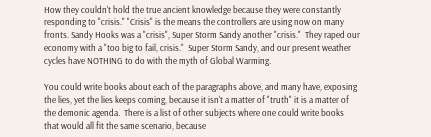How they couldn't hold the true ancient knowledge because they were constantly responding to "crisis." "Crisis" is the means the controllers are using now on many fronts. Sandy Hooks was a "crisis", Super Storm Sandy another "crisis."  They raped our economy with a "too big to fail, crisis."  Super Storm Sandy, and our present weather cycles have NOTHING to do with the myth of Global Warming.

You could write books about each of the paragraphs above, and many have, exposing the lies, yet the lies keeps coming, because it isn't a matter of "truth" it is a matter of the demonic agenda.  There is a list of other subjects where one could write books that would all fit the same scenario, because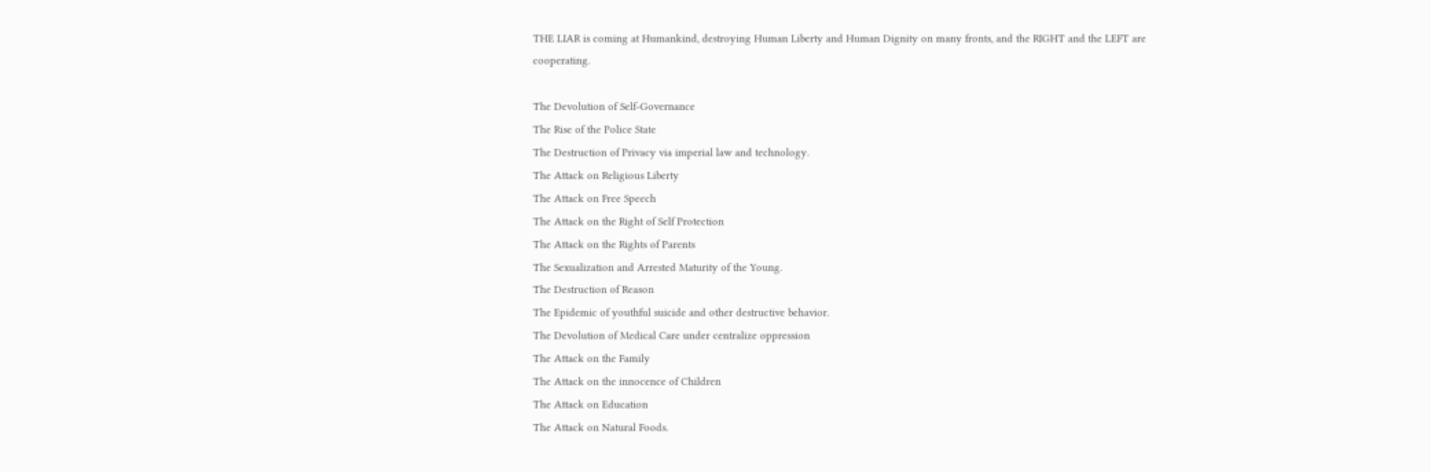THE LIAR is coming at Humankind, destroying Human Liberty and Human Dignity on many fronts, and the RIGHT and the LEFT are cooperating.

The Devolution of Self-Governance
The Rise of the Police State
The Destruction of Privacy via imperial law and technology.
The Attack on Religious Liberty
The Attack on Free Speech
The Attack on the Right of Self Protection
The Attack on the Rights of Parents
The Sexualization and Arrested Maturity of the Young.
The Destruction of Reason
The Epidemic of youthful suicide and other destructive behavior.
The Devolution of Medical Care under centralize oppression
The Attack on the Family
The Attack on the innocence of Children
The Attack on Education
The Attack on Natural Foods.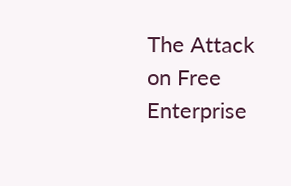The Attack on Free Enterprise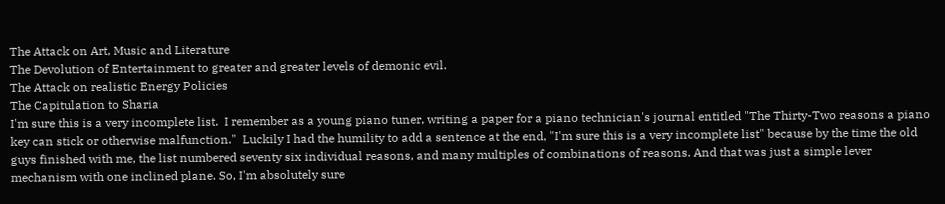The Attack on Art, Music and Literature
The Devolution of Entertainment to greater and greater levels of demonic evil.
The Attack on realistic Energy Policies
The Capitulation to Sharia
I'm sure this is a very incomplete list.  I remember as a young piano tuner, writing a paper for a piano technician's journal entitled "The Thirty-Two reasons a piano key can stick or otherwise malfunction."  Luckily I had the humility to add a sentence at the end, "I'm sure this is a very incomplete list" because by the time the old guys finished with me, the list numbered seventy six individual reasons, and many multiples of combinations of reasons. And that was just a simple lever mechanism with one inclined plane. So, I'm absolutely sure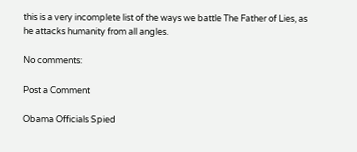this is a very incomplete list of the ways we battle The Father of Lies, as he attacks humanity from all angles.

No comments:

Post a Comment

Obama Officials Spied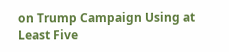on Trump Campaign Using at Least Five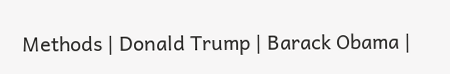Methods | Donald Trump | Barack Obama |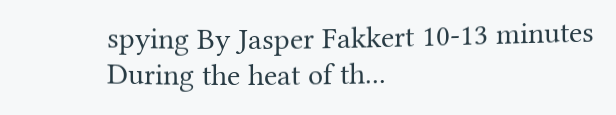spying By Jasper Fakkert 10-13 minutes During the heat of th...